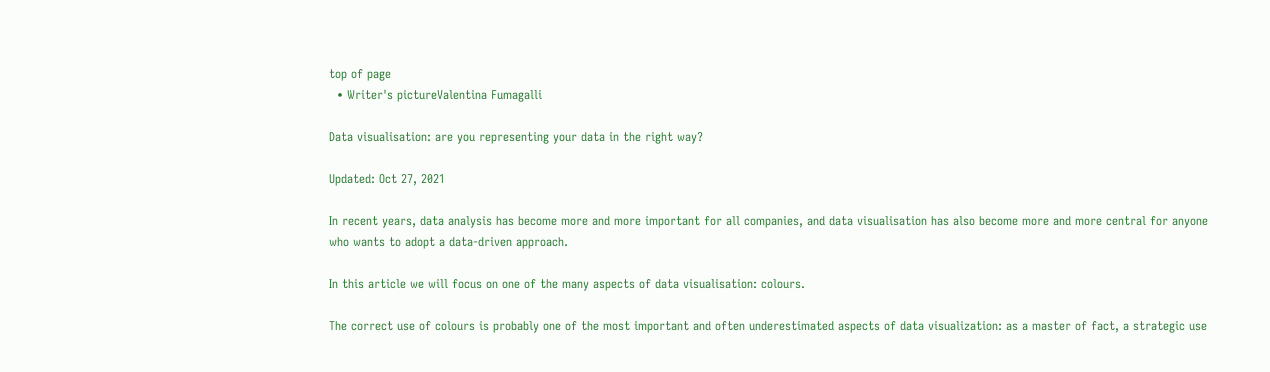top of page
  • Writer's pictureValentina Fumagalli

Data visualisation: are you representing your data in the right way?

Updated: Oct 27, 2021

In recent years, data analysis has become more and more important for all companies, and data visualisation has also become more and more central for anyone who wants to adopt a data-driven approach.

In this article we will focus on one of the many aspects of data visualisation: colours.

The correct use of colours is probably one of the most important and often underestimated aspects of data visualization: as a master of fact, a strategic use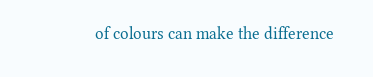of colours can make the difference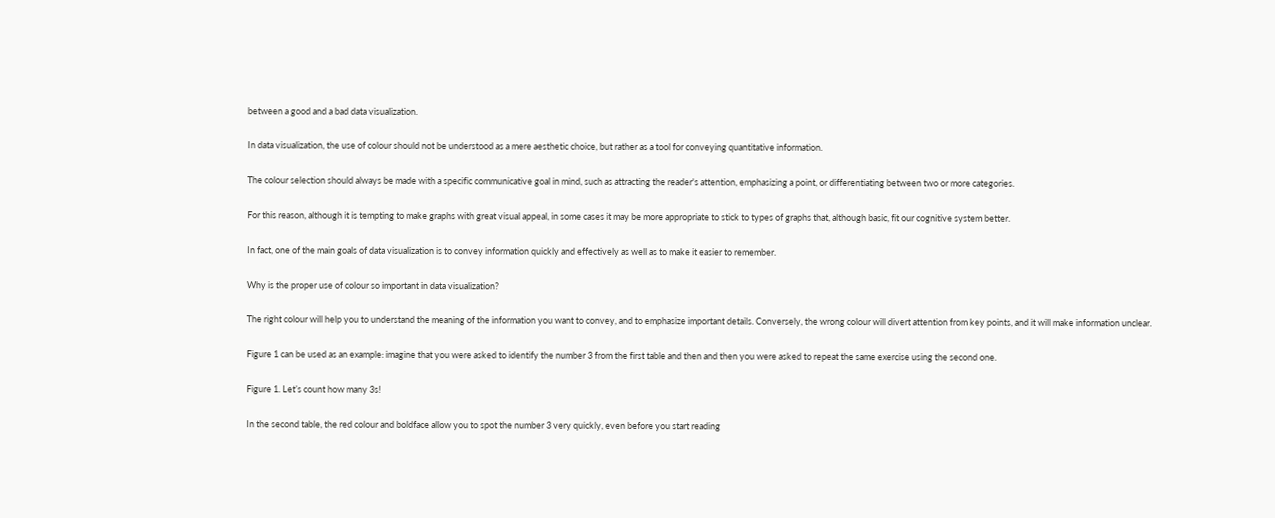between a good and a bad data visualization.

In data visualization, the use of colour should not be understood as a mere aesthetic choice, but rather as a tool for conveying quantitative information.

The colour selection should always be made with a specific communicative goal in mind, such as attracting the reader's attention, emphasizing a point, or differentiating between two or more categories.

For this reason, although it is tempting to make graphs with great visual appeal, in some cases it may be more appropriate to stick to types of graphs that, although basic, fit our cognitive system better.

In fact, one of the main goals of data visualization is to convey information quickly and effectively as well as to make it easier to remember.

Why is the proper use of colour so important in data visualization?

The right colour will help you to understand the meaning of the information you want to convey, and to emphasize important details. Conversely, the wrong colour will divert attention from key points, and it will make information unclear.

Figure 1 can be used as an example: imagine that you were asked to identify the number 3 from the first table and then and then you were asked to repeat the same exercise using the second one.

Figure 1. Let’s count how many 3s!

In the second table, the red colour and boldface allow you to spot the number 3 very quickly, even before you start reading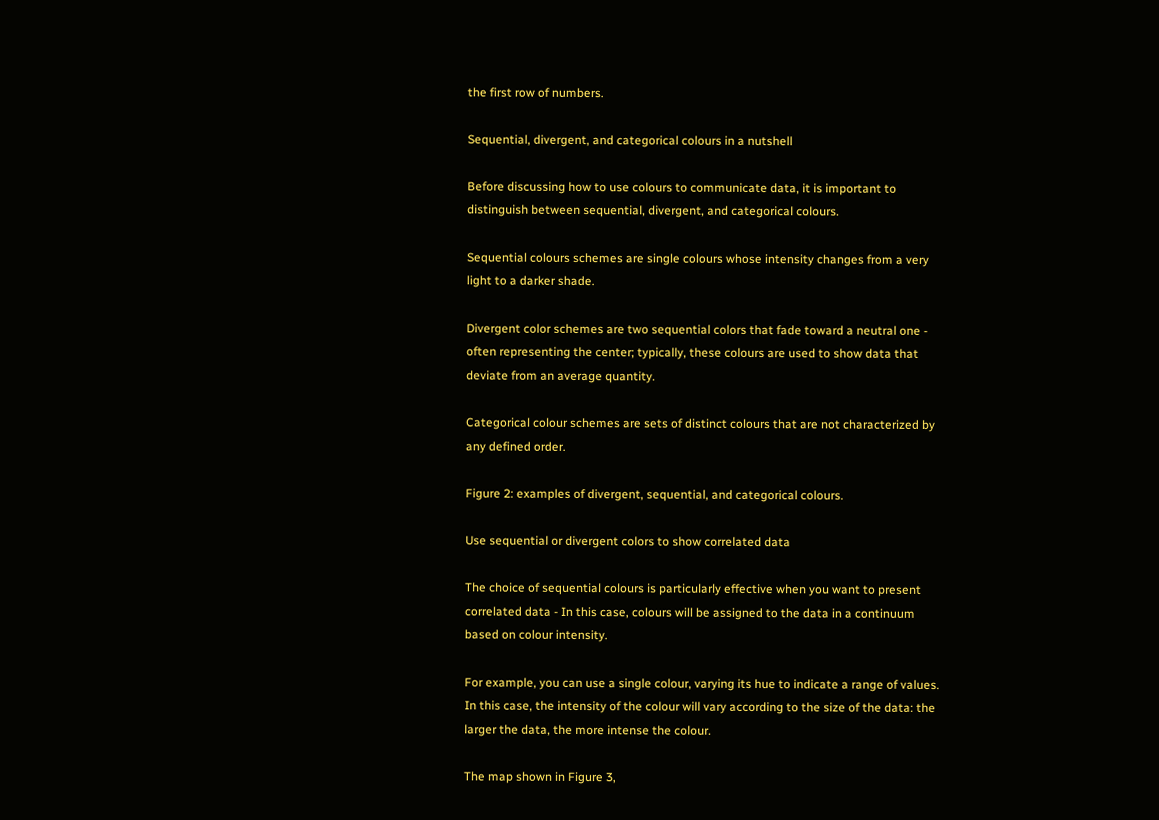the first row of numbers.

Sequential, divergent, and categorical colours in a nutshell

Before discussing how to use colours to communicate data, it is important to distinguish between sequential, divergent, and categorical colours.

Sequential colours schemes are single colours whose intensity changes from a very light to a darker shade.

Divergent color schemes are two sequential colors that fade toward a neutral one - often representing the center; typically, these colours are used to show data that deviate from an average quantity.

Categorical colour schemes are sets of distinct colours that are not characterized by any defined order.

Figure 2: examples of divergent, sequential, and categorical colours.

Use sequential or divergent colors to show correlated data

The choice of sequential colours is particularly effective when you want to present correlated data - In this case, colours will be assigned to the data in a continuum based on colour intensity.

For example, you can use a single colour, varying its hue to indicate a range of values. In this case, the intensity of the colour will vary according to the size of the data: the larger the data, the more intense the colour.

The map shown in Figure 3,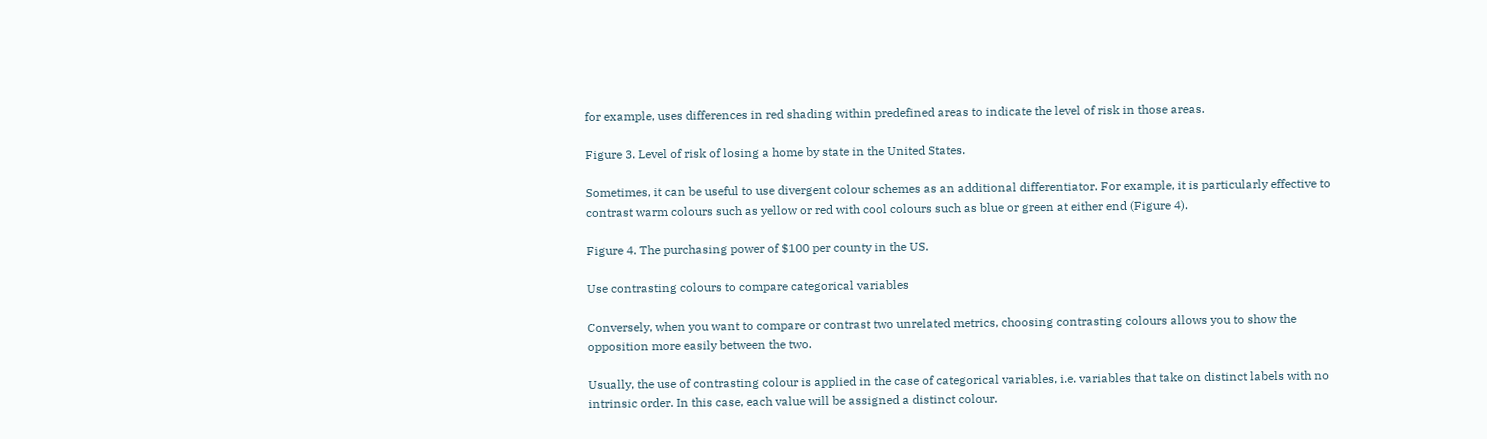for example, uses differences in red shading within predefined areas to indicate the level of risk in those areas.

Figure 3. Level of risk of losing a home by state in the United States.

Sometimes, it can be useful to use divergent colour schemes as an additional differentiator. For example, it is particularly effective to contrast warm colours such as yellow or red with cool colours such as blue or green at either end (Figure 4).

Figure 4. The purchasing power of $100 per county in the US.

Use contrasting colours to compare categorical variables

Conversely, when you want to compare or contrast two unrelated metrics, choosing contrasting colours allows you to show the opposition more easily between the two.

Usually, the use of contrasting colour is applied in the case of categorical variables, i.e. variables that take on distinct labels with no intrinsic order. In this case, each value will be assigned a distinct colour.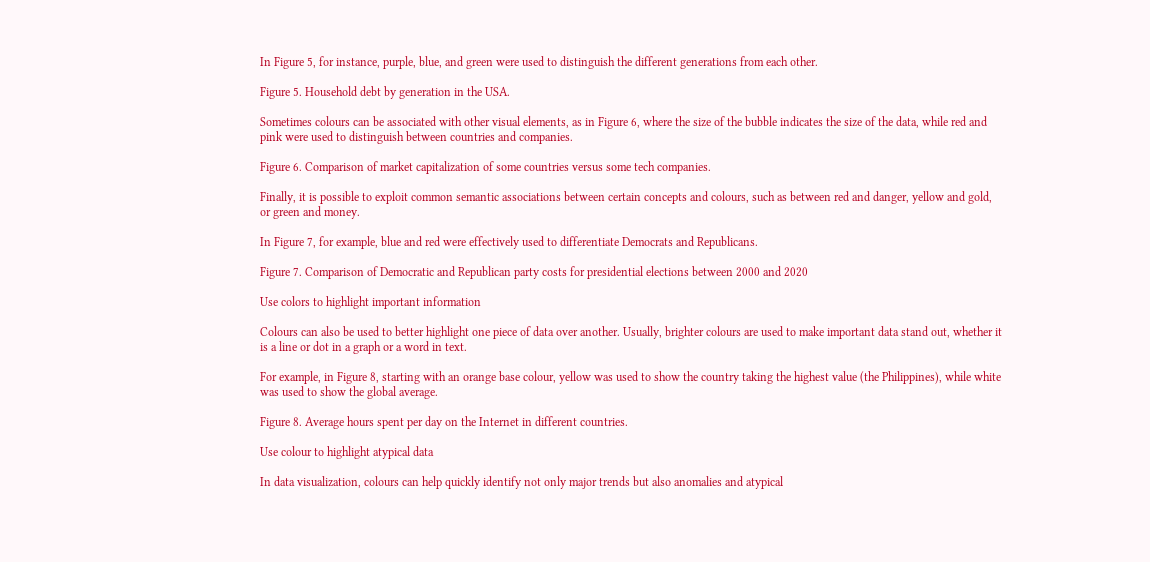In Figure 5, for instance, purple, blue, and green were used to distinguish the different generations from each other.

Figure 5. Household debt by generation in the USA.

Sometimes colours can be associated with other visual elements, as in Figure 6, where the size of the bubble indicates the size of the data, while red and pink were used to distinguish between countries and companies.

Figure 6. Comparison of market capitalization of some countries versus some tech companies.

Finally, it is possible to exploit common semantic associations between certain concepts and colours, such as between red and danger, yellow and gold, or green and money.

In Figure 7, for example, blue and red were effectively used to differentiate Democrats and Republicans.

Figure 7. Comparison of Democratic and Republican party costs for presidential elections between 2000 and 2020

Use colors to highlight important information

Colours can also be used to better highlight one piece of data over another. Usually, brighter colours are used to make important data stand out, whether it is a line or dot in a graph or a word in text.

For example, in Figure 8, starting with an orange base colour, yellow was used to show the country taking the highest value (the Philippines), while white was used to show the global average.

Figure 8. Average hours spent per day on the Internet in different countries.

Use colour to highlight atypical data

In data visualization, colours can help quickly identify not only major trends but also anomalies and atypical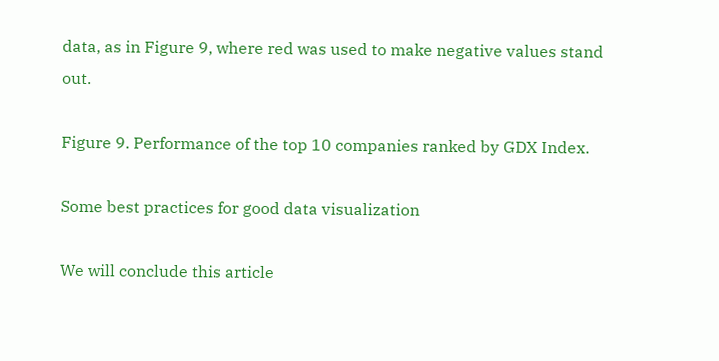data, as in Figure 9, where red was used to make negative values stand out.

Figure 9. Performance of the top 10 companies ranked by GDX Index.

Some best practices for good data visualization

We will conclude this article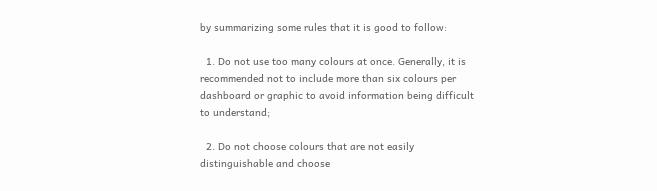by summarizing some rules that it is good to follow:

  1. Do not use too many colours at once. Generally, it is recommended not to include more than six colours per dashboard or graphic to avoid information being difficult to understand;

  2. Do not choose colours that are not easily distinguishable and choose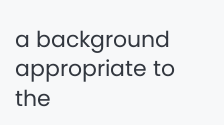a background appropriate to the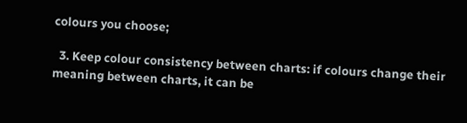colours you choose;

  3. Keep colour consistency between charts: if colours change their meaning between charts, it can be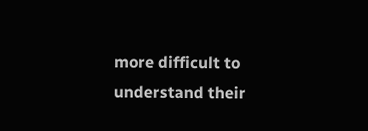more difficult to understand their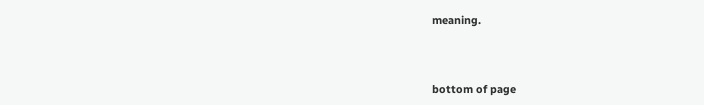meaning.



bottom of page